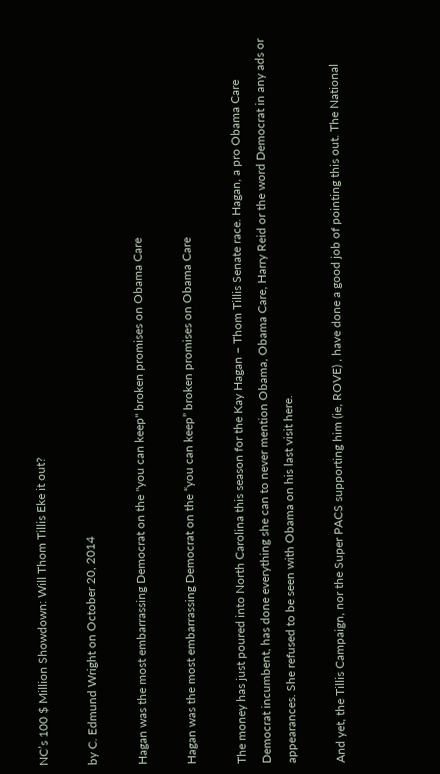NC’s 100 $ Million Showdown: Will Thom Tillis Eke it out?

by C. Edmund Wright on October 20, 2014

Hagan was the most embarrassing Democrat on the "you can keep" broken promises on Obama Care

Hagan was the most embarrassing Democrat on the “you can keep” broken promises on Obama Care

The money has just poured into North Carolina this season for the Kay Hagan – Thom Tillis Senate race. Hagan, a pro Obama Care Democrat incumbent, has done everything she can to never mention Obama, Obama Care, Harry Reid or the word Democrat in any ads or appearances. She refused to be seen with Obama on his last visit here.

And yet, the Tillis Campaign, nor the Super PACS supporting him (ie, ROVE) , have done a good job of pointing this out. The National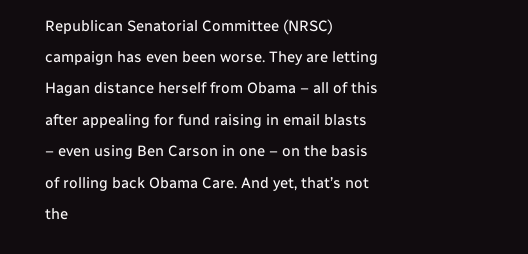Republican Senatorial Committee (NRSC) campaign has even been worse. They are letting Hagan distance herself from Obama – all of this after appealing for fund raising in email blasts – even using Ben Carson in one – on the basis of rolling back Obama Care. And yet, that’s not the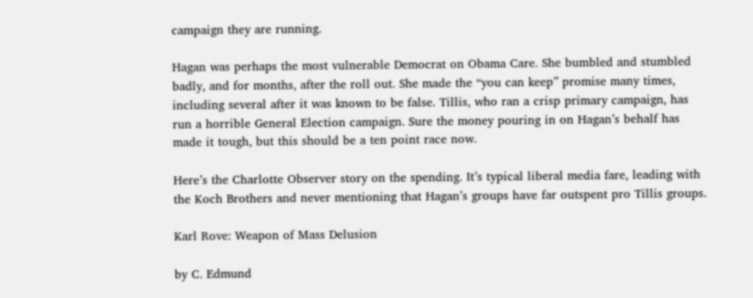campaign they are running.

Hagan was perhaps the most vulnerable Democrat on Obama Care. She bumbled and stumbled badly, and for months, after the roll out. She made the “you can keep” promise many times, including several after it was known to be false. Tillis, who ran a crisp primary campaign, has run a horrible General Election campaign. Sure the money pouring in on Hagan’s behalf has made it tough, but this should be a ten point race now.

Here’s the Charlotte Observer story on the spending. It’s typical liberal media fare, leading with the Koch Brothers and never mentioning that Hagan’s groups have far outspent pro Tillis groups.

Karl Rove: Weapon of Mass Delusion

by C. Edmund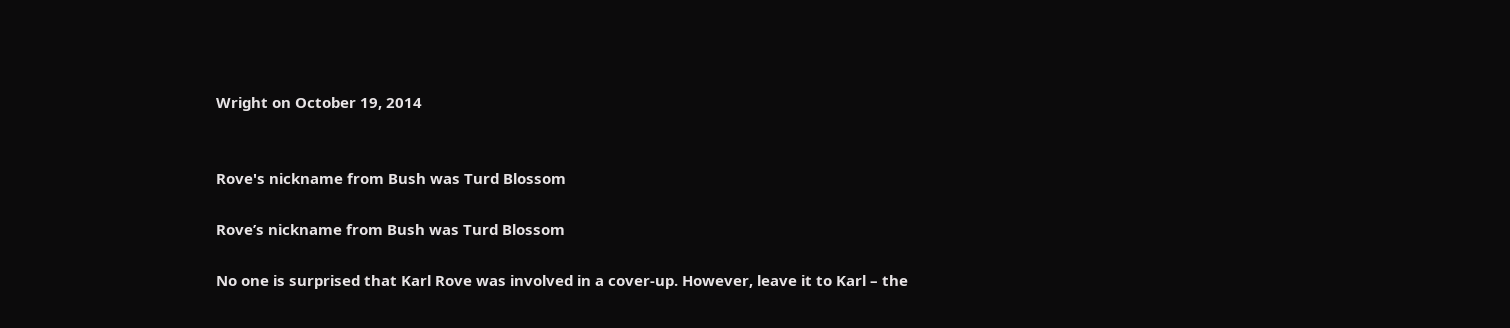Wright on October 19, 2014


Rove's nickname from Bush was Turd Blossom

Rove’s nickname from Bush was Turd Blossom

No one is surprised that Karl Rove was involved in a cover-up. However, leave it to Karl – the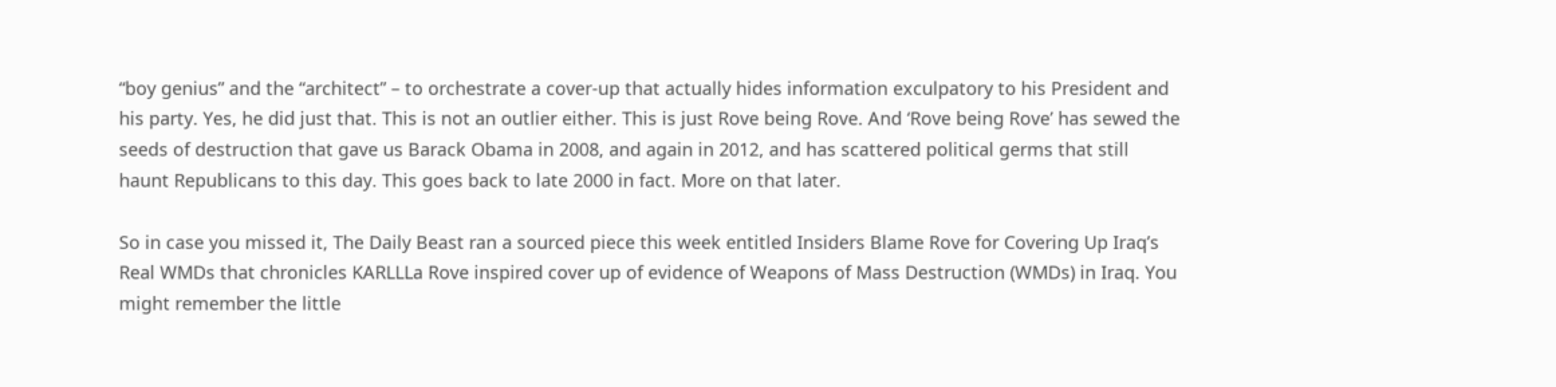“boy genius” and the “architect” – to orchestrate a cover-up that actually hides information exculpatory to his President and his party. Yes, he did just that. This is not an outlier either. This is just Rove being Rove. And ‘Rove being Rove’ has sewed the seeds of destruction that gave us Barack Obama in 2008, and again in 2012, and has scattered political germs that still haunt Republicans to this day. This goes back to late 2000 in fact. More on that later.

So in case you missed it, The Daily Beast ran a sourced piece this week entitled Insiders Blame Rove for Covering Up Iraq’s Real WMDs that chronicles KARLLLa Rove inspired cover up of evidence of Weapons of Mass Destruction (WMDs) in Iraq. You might remember the little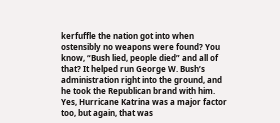kerfuffle the nation got into when ostensibly no weapons were found? You know, “Bush lied, people died” and all of that? It helped run George W. Bush’s administration right into the ground, and he took the Republican brand with him. Yes, Hurricane Katrina was a major factor too, but again, that was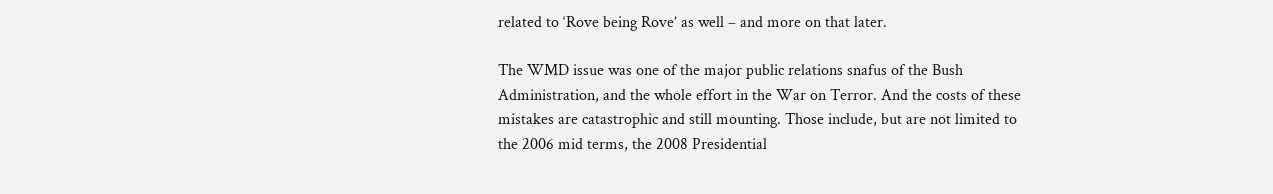related to ‘Rove being Rove’ as well – and more on that later.

The WMD issue was one of the major public relations snafus of the Bush Administration, and the whole effort in the War on Terror. And the costs of these mistakes are catastrophic and still mounting. Those include, but are not limited to the 2006 mid terms, the 2008 Presidential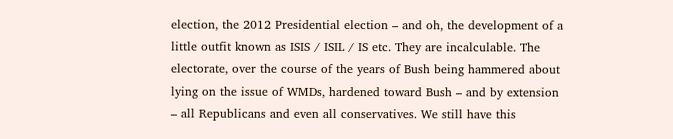election, the 2012 Presidential election – and oh, the development of a little outfit known as ISIS / ISIL / IS etc. They are incalculable. The electorate, over the course of the years of Bush being hammered about lying on the issue of WMDs, hardened toward Bush – and by extension – all Republicans and even all conservatives. We still have this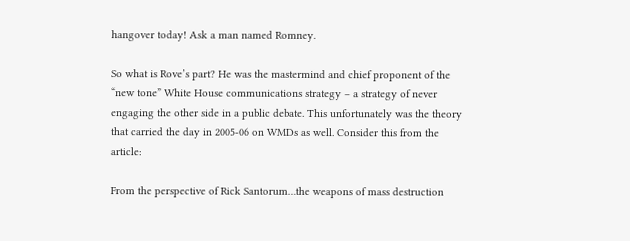hangover today! Ask a man named Romney.

So what is Rove’s part? He was the mastermind and chief proponent of the “new tone” White House communications strategy – a strategy of never engaging the other side in a public debate. This unfortunately was the theory that carried the day in 2005-06 on WMDs as well. Consider this from the article:

From the perspective of Rick Santorum…the weapons of mass destruction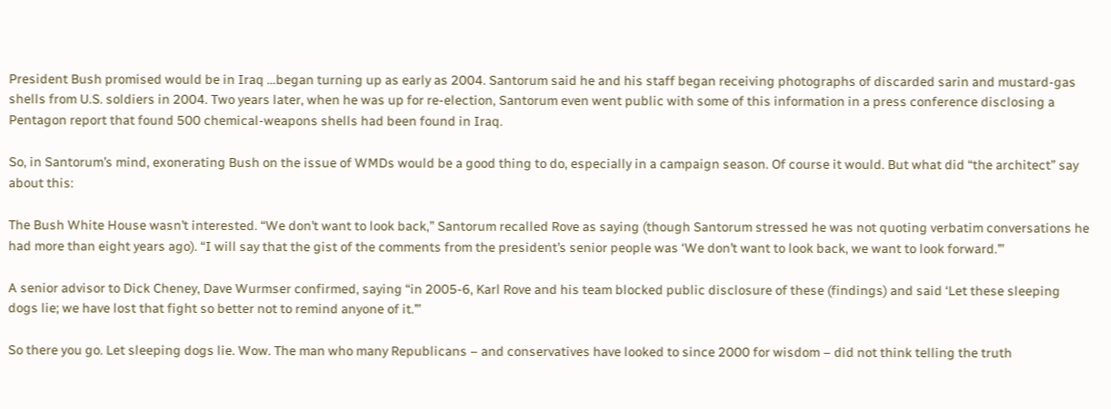President Bush promised would be in Iraq …began turning up as early as 2004. Santorum said he and his staff began receiving photographs of discarded sarin and mustard-gas shells from U.S. soldiers in 2004. Two years later, when he was up for re-election, Santorum even went public with some of this information in a press conference disclosing a Pentagon report that found 500 chemical-weapons shells had been found in Iraq.

So, in Santorum’s mind, exonerating Bush on the issue of WMDs would be a good thing to do, especially in a campaign season. Of course it would. But what did “the architect” say about this:

The Bush White House wasn’t interested. “We don’t want to look back,” Santorum recalled Rove as saying (though Santorum stressed he was not quoting verbatim conversations he had more than eight years ago). “I will say that the gist of the comments from the president’s senior people was ‘We don’t want to look back, we want to look forward.’”

A senior advisor to Dick Cheney, Dave Wurmser confirmed, saying “in 2005-6, Karl Rove and his team blocked public disclosure of these (findings) and said ‘Let these sleeping dogs lie; we have lost that fight so better not to remind anyone of it.’”

So there you go. Let sleeping dogs lie. Wow. The man who many Republicans – and conservatives have looked to since 2000 for wisdom – did not think telling the truth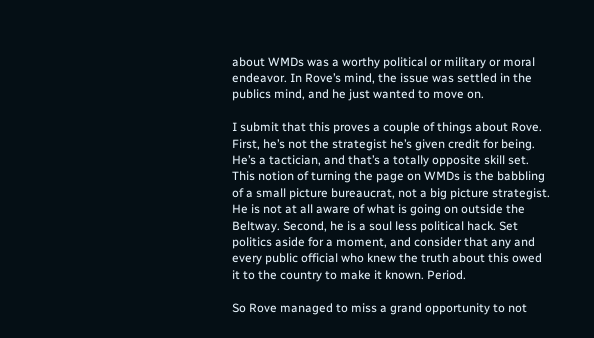about WMDs was a worthy political or military or moral endeavor. In Rove’s mind, the issue was settled in the publics mind, and he just wanted to move on.

I submit that this proves a couple of things about Rove. First, he’s not the strategist he’s given credit for being. He’s a tactician, and that’s a totally opposite skill set. This notion of turning the page on WMDs is the babbling of a small picture bureaucrat, not a big picture strategist. He is not at all aware of what is going on outside the Beltway. Second, he is a soul less political hack. Set politics aside for a moment, and consider that any and every public official who knew the truth about this owed it to the country to make it known. Period.

So Rove managed to miss a grand opportunity to not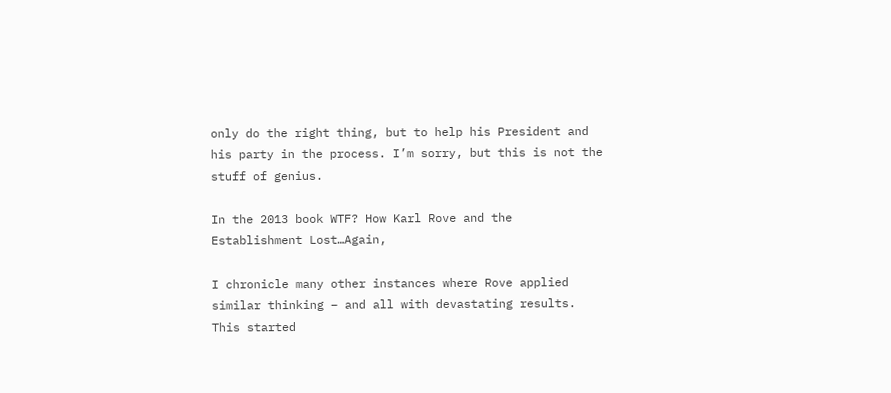only do the right thing, but to help his President and his party in the process. I’m sorry, but this is not the stuff of genius.

In the 2013 book WTF? How Karl Rove and the Establishment Lost…Again,

I chronicle many other instances where Rove applied similar thinking – and all with devastating results. This started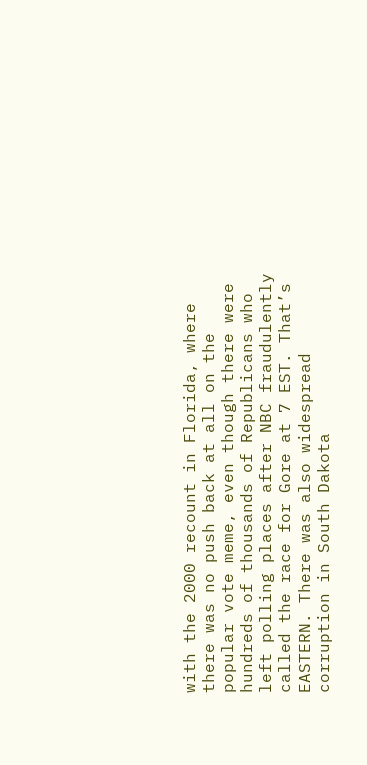with the 2000 recount in Florida, where there was no push back at all on the popular vote meme, even though there were hundreds of thousands of Republicans who left polling places after NBC fraudulently called the race for Gore at 7 EST. That’s EASTERN. There was also widespread corruption in South Dakota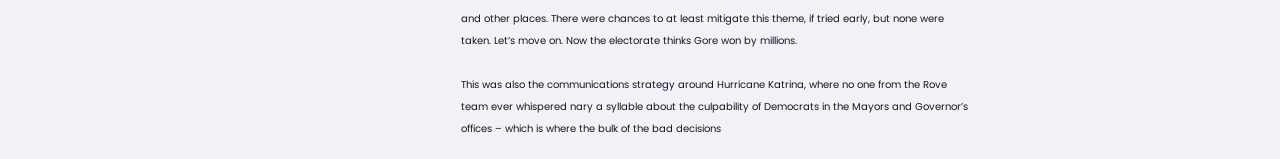and other places. There were chances to at least mitigate this theme, if tried early, but none were taken. Let’s move on. Now the electorate thinks Gore won by millions.

This was also the communications strategy around Hurricane Katrina, where no one from the Rove team ever whispered nary a syllable about the culpability of Democrats in the Mayors and Governor’s offices – which is where the bulk of the bad decisions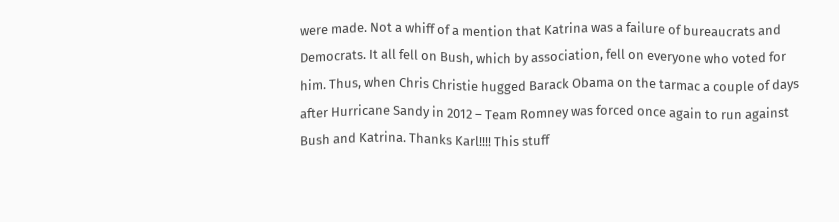were made. Not a whiff of a mention that Katrina was a failure of bureaucrats and Democrats. It all fell on Bush, which by association, fell on everyone who voted for him. Thus, when Chris Christie hugged Barack Obama on the tarmac a couple of days after Hurricane Sandy in 2012 – Team Romney was forced once again to run against Bush and Katrina. Thanks Karl!!!! This stuff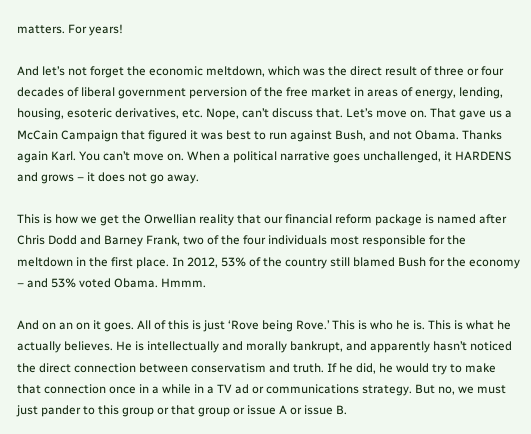matters. For years!

And let’s not forget the economic meltdown, which was the direct result of three or four decades of liberal government perversion of the free market in areas of energy, lending, housing, esoteric derivatives, etc. Nope, can’t discuss that. Let’s move on. That gave us a McCain Campaign that figured it was best to run against Bush, and not Obama. Thanks again Karl. You can’t move on. When a political narrative goes unchallenged, it HARDENS and grows – it does not go away.

This is how we get the Orwellian reality that our financial reform package is named after Chris Dodd and Barney Frank, two of the four individuals most responsible for the meltdown in the first place. In 2012, 53% of the country still blamed Bush for the economy – and 53% voted Obama. Hmmm.

And on an on it goes. All of this is just ‘Rove being Rove.’ This is who he is. This is what he actually believes. He is intellectually and morally bankrupt, and apparently hasn’t noticed the direct connection between conservatism and truth. If he did, he would try to make that connection once in a while in a TV ad or communications strategy. But no, we must just pander to this group or that group or issue A or issue B.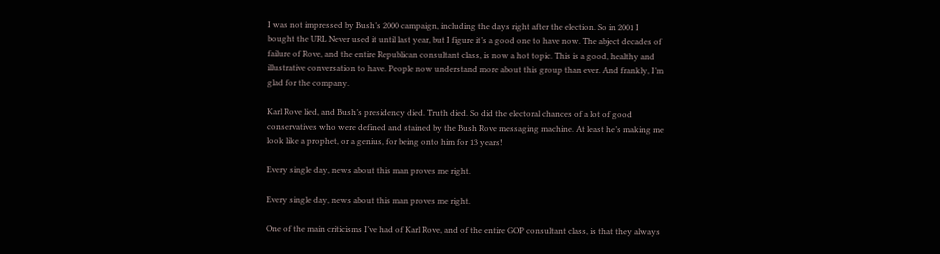I was not impressed by Bush’s 2000 campaign, including the days right after the election. So in 2001 I bought the URL Never used it until last year, but I figure it’s a good one to have now. The abject decades of failure of Rove, and the entire Republican consultant class, is now a hot topic. This is a good, healthy and illustrative conversation to have. People now understand more about this group than ever. And frankly, I’m glad for the company.

Karl Rove lied, and Bush’s presidency died. Truth died. So did the electoral chances of a lot of good conservatives who were defined and stained by the Bush Rove messaging machine. At least he’s making me look like a prophet, or a genius, for being onto him for 13 years!

Every single day, news about this man proves me right.

Every single day, news about this man proves me right.

One of the main criticisms I’ve had of Karl Rove, and of the entire GOP consultant class, is that they always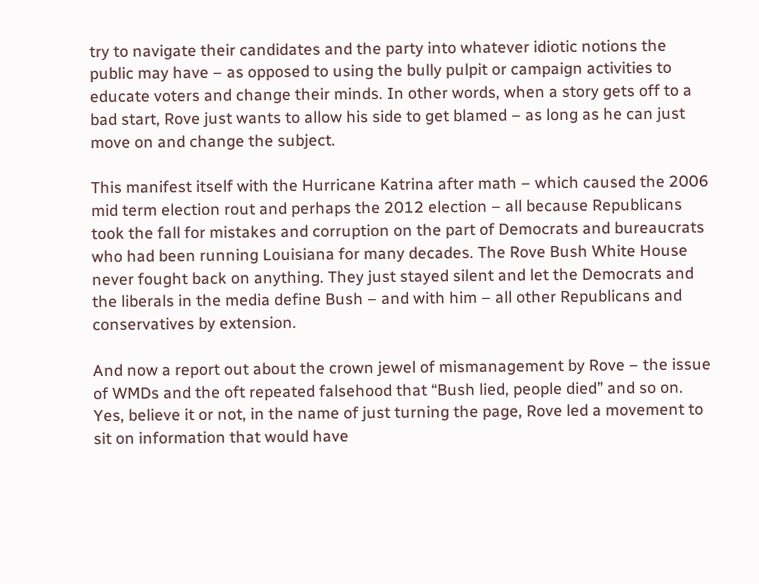try to navigate their candidates and the party into whatever idiotic notions the public may have – as opposed to using the bully pulpit or campaign activities to educate voters and change their minds. In other words, when a story gets off to a bad start, Rove just wants to allow his side to get blamed – as long as he can just move on and change the subject.

This manifest itself with the Hurricane Katrina after math – which caused the 2006 mid term election rout and perhaps the 2012 election – all because Republicans took the fall for mistakes and corruption on the part of Democrats and bureaucrats who had been running Louisiana for many decades. The Rove Bush White House never fought back on anything. They just stayed silent and let the Democrats and the liberals in the media define Bush – and with him – all other Republicans and conservatives by extension.

And now a report out about the crown jewel of mismanagement by Rove – the issue of WMDs and the oft repeated falsehood that “Bush lied, people died” and so on. Yes, believe it or not, in the name of just turning the page, Rove led a movement to sit on information that would have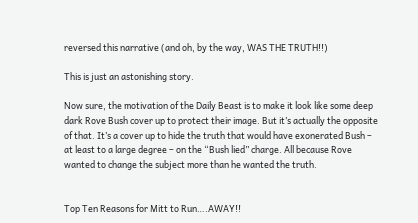reversed this narrative (and oh, by the way, WAS THE TRUTH!!)

This is just an astonishing story.

Now sure, the motivation of the Daily Beast is to make it look like some deep dark Rove Bush cover up to protect their image. But it’s actually the opposite of that. It’s a cover up to hide the truth that would have exonerated Bush – at least to a large degree – on the “Bush lied” charge. All because Rove wanted to change the subject more than he wanted the truth.


Top Ten Reasons for Mitt to Run….AWAY!!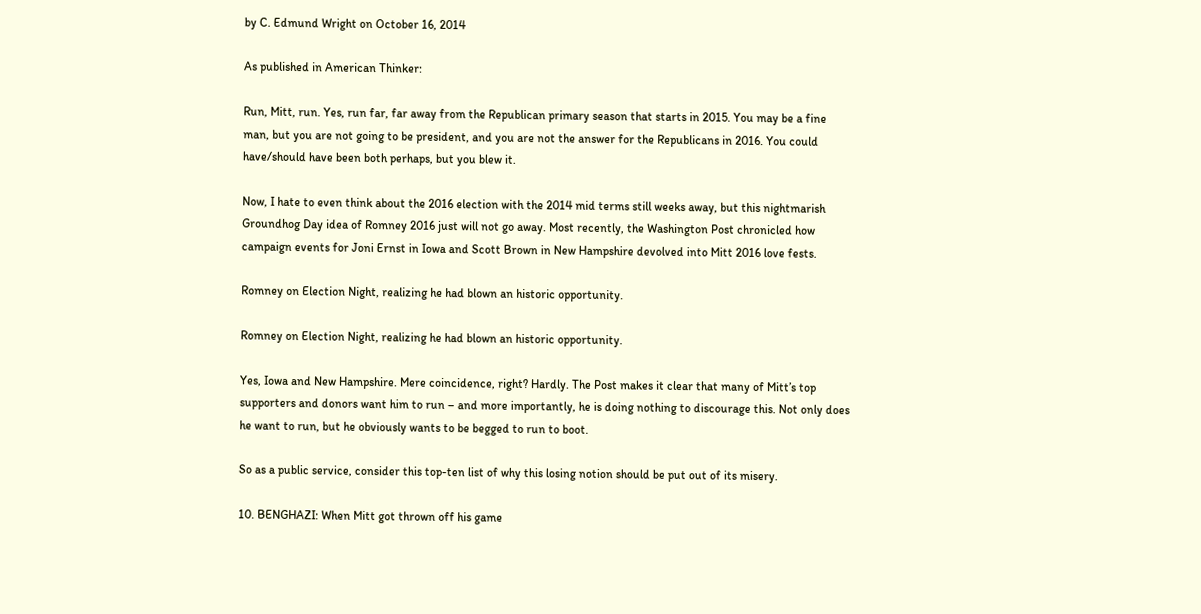by C. Edmund Wright on October 16, 2014

As published in American Thinker:

Run, Mitt, run. Yes, run far, far away from the Republican primary season that starts in 2015. You may be a fine man, but you are not going to be president, and you are not the answer for the Republicans in 2016. You could have/should have been both perhaps, but you blew it.

Now, I hate to even think about the 2016 election with the 2014 mid terms still weeks away, but this nightmarish Groundhog Day idea of Romney 2016 just will not go away. Most recently, the Washington Post chronicled how campaign events for Joni Ernst in Iowa and Scott Brown in New Hampshire devolved into Mitt 2016 love fests.

Romney on Election Night, realizing he had blown an historic opportunity.

Romney on Election Night, realizing he had blown an historic opportunity.

Yes, Iowa and New Hampshire. Mere coincidence, right? Hardly. The Post makes it clear that many of Mitt’s top supporters and donors want him to run – and more importantly, he is doing nothing to discourage this. Not only does he want to run, but he obviously wants to be begged to run to boot.

So as a public service, consider this top-ten list of why this losing notion should be put out of its misery.

10. BENGHAZI: When Mitt got thrown off his game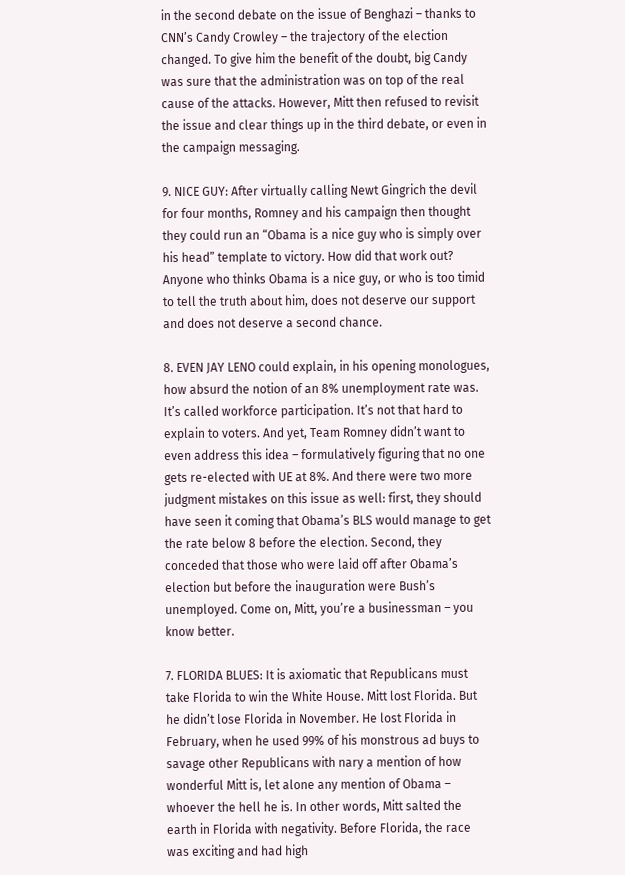in the second debate on the issue of Benghazi – thanks to CNN’s Candy Crowley – the trajectory of the election changed. To give him the benefit of the doubt, big Candy was sure that the administration was on top of the real cause of the attacks. However, Mitt then refused to revisit the issue and clear things up in the third debate, or even in the campaign messaging.

9. NICE GUY: After virtually calling Newt Gingrich the devil for four months, Romney and his campaign then thought they could run an “Obama is a nice guy who is simply over his head” template to victory. How did that work out? Anyone who thinks Obama is a nice guy, or who is too timid to tell the truth about him, does not deserve our support and does not deserve a second chance.

8. EVEN JAY LENO could explain, in his opening monologues, how absurd the notion of an 8% unemployment rate was. It’s called workforce participation. It’s not that hard to explain to voters. And yet, Team Romney didn’t want to even address this idea – formulatively figuring that no one gets re-elected with UE at 8%. And there were two more judgment mistakes on this issue as well: first, they should have seen it coming that Obama’s BLS would manage to get the rate below 8 before the election. Second, they conceded that those who were laid off after Obama’s election but before the inauguration were Bush’s unemployed. Come on, Mitt, you’re a businessman – you know better.

7. FLORIDA BLUES: It is axiomatic that Republicans must take Florida to win the White House. Mitt lost Florida. But he didn’t lose Florida in November. He lost Florida in February, when he used 99% of his monstrous ad buys to savage other Republicans with nary a mention of how wonderful Mitt is, let alone any mention of Obama – whoever the hell he is. In other words, Mitt salted the earth in Florida with negativity. Before Florida, the race was exciting and had high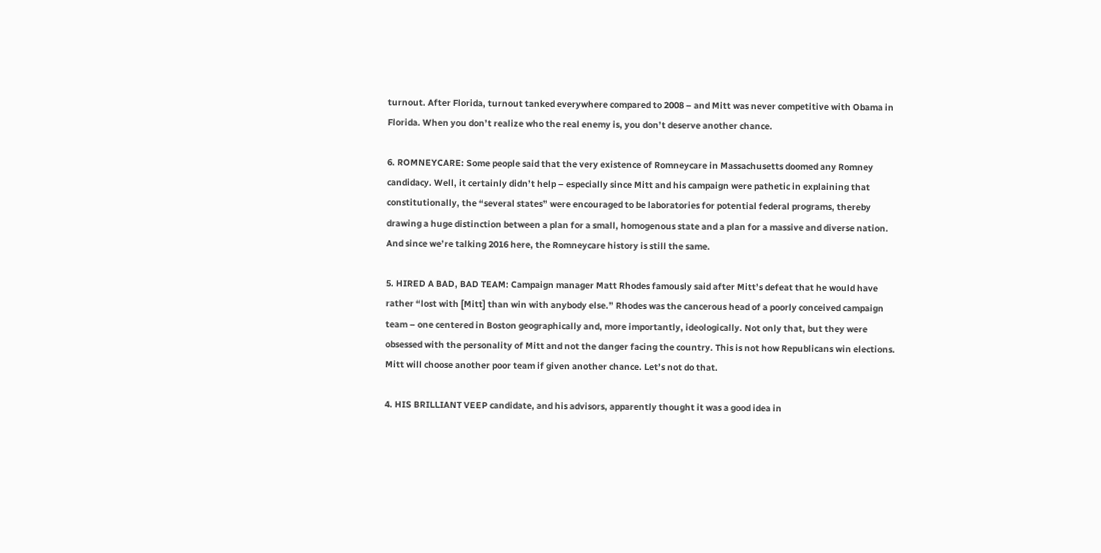turnout. After Florida, turnout tanked everywhere compared to 2008 – and Mitt was never competitive with Obama in Florida. When you don’t realize who the real enemy is, you don’t deserve another chance.

6. ROMNEYCARE: Some people said that the very existence of Romneycare in Massachusetts doomed any Romney candidacy. Well, it certainly didn’t help – especially since Mitt and his campaign were pathetic in explaining that constitutionally, the “several states” were encouraged to be laboratories for potential federal programs, thereby drawing a huge distinction between a plan for a small, homogenous state and a plan for a massive and diverse nation. And since we’re talking 2016 here, the Romneycare history is still the same.

5. HIRED A BAD, BAD TEAM: Campaign manager Matt Rhodes famously said after Mitt’s defeat that he would have rather “lost with [Mitt] than win with anybody else.” Rhodes was the cancerous head of a poorly conceived campaign team – one centered in Boston geographically and, more importantly, ideologically. Not only that, but they were obsessed with the personality of Mitt and not the danger facing the country. This is not how Republicans win elections. Mitt will choose another poor team if given another chance. Let’s not do that.

4. HIS BRILLIANT VEEP candidate, and his advisors, apparently thought it was a good idea in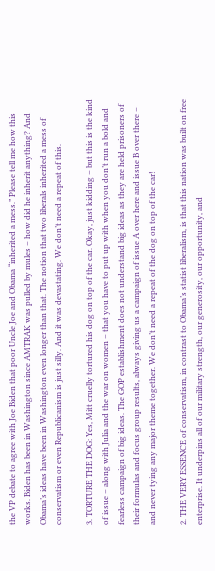the VP debate to agree with Joe Biden that poor Uncle Joe and Obama “inherited a mess.” Please tell me how this works. Biden has been in Washington since AMTRAK was pulled by mules – how did he inherit anything? And Obama’s ideas have been in Washington even longer than that. The notion that two liberals inherited a mess of conservatism or even Republicanism is just silly. And it was devastating. We don’t need a repeat of this.

3. TORTURE THE DOG: Yes, Mitt cruelly tortured his dog on top of the car. Okay, just kidding – but this is the kind of issue – along with Julia and the war on women – that you have to put up with when you don’t run a bold and fearless campaign of big ideas. The GOP establishment does not understand big ideas as they are held prisoners of their formulas and focus group results, always giving us a campaign of issue A over here and issue B over there – and never tying any major theme together. We don’t need a repeat of the dog on top of the car!

2. THE VERY ESSENCE of conservatism, in contrast to Obama’s statist liberalism, is that this nation was built on free enterprise. It underpins all of our military strength, our generosity, our opportunity, and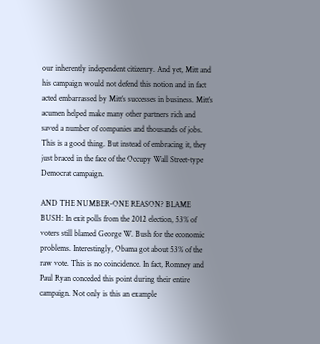our inherently independent citizenry. And yet, Mitt and his campaign would not defend this notion and in fact acted embarrassed by Mitt’s successes in business. Mitt’s acumen helped make many other partners rich and saved a number of companies and thousands of jobs. This is a good thing. But instead of embracing it, they just braced in the face of the Occupy Wall Street-type Democrat campaign.

AND THE NUMBER-ONE REASON? BLAME BUSH: In exit polls from the 2012 election, 53% of voters still blamed George W. Bush for the economic problems. Interestingly, Obama got about 53% of the raw vote. This is no coincidence. In fact, Romney and Paul Ryan conceded this point during their entire campaign. Not only is this an example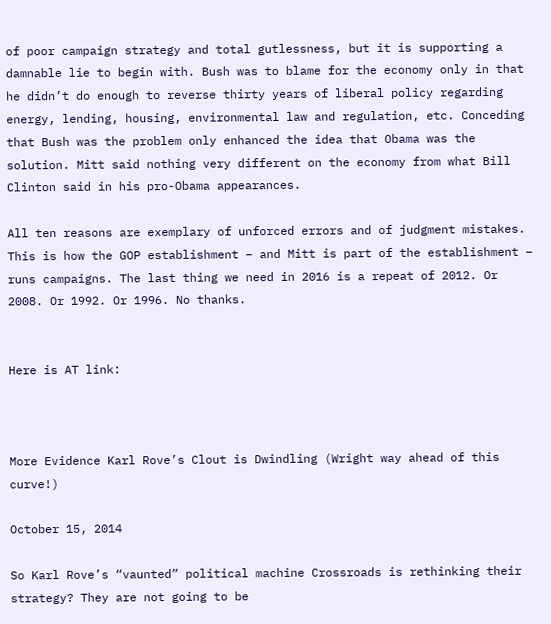of poor campaign strategy and total gutlessness, but it is supporting a damnable lie to begin with. Bush was to blame for the economy only in that he didn’t do enough to reverse thirty years of liberal policy regarding energy, lending, housing, environmental law and regulation, etc. Conceding that Bush was the problem only enhanced the idea that Obama was the solution. Mitt said nothing very different on the economy from what Bill Clinton said in his pro-Obama appearances.

All ten reasons are exemplary of unforced errors and of judgment mistakes. This is how the GOP establishment – and Mitt is part of the establishment – runs campaigns. The last thing we need in 2016 is a repeat of 2012. Or 2008. Or 1992. Or 1996. No thanks.


Here is AT link:



More Evidence Karl Rove’s Clout is Dwindling (Wright way ahead of this curve!)

October 15, 2014

So Karl Rove’s “vaunted” political machine Crossroads is rethinking their strategy? They are not going to be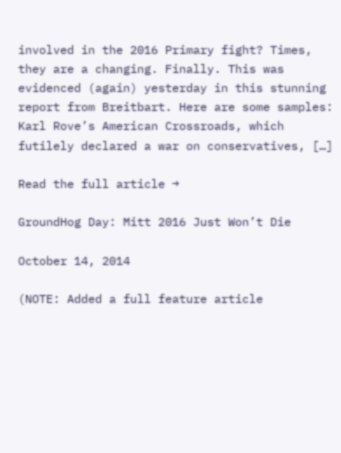involved in the 2016 Primary fight? Times, they are a changing. Finally. This was evidenced (again) yesterday in this stunning report from Breitbart. Here are some samples: Karl Rove’s American Crossroads, which futilely declared a war on conservatives, […]

Read the full article →

GroundHog Day: Mitt 2016 Just Won’t Die

October 14, 2014

(NOTE: Added a full feature article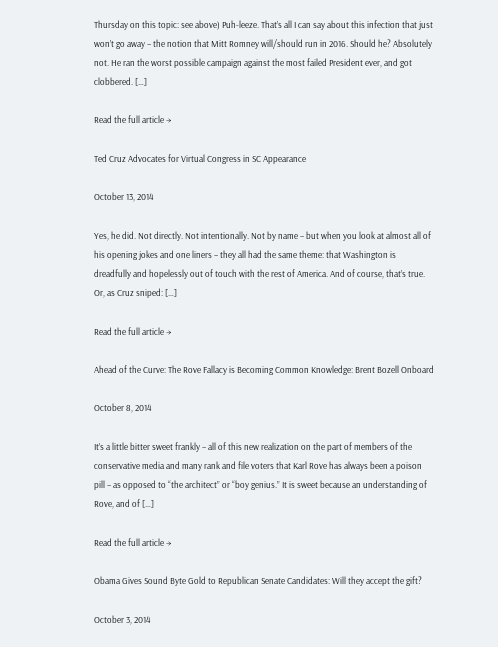Thursday on this topic: see above) Puh-leeze. That’s all I can say about this infection that just won’t go away – the notion that Mitt Romney will/should run in 2016. Should he? Absolutely not. He ran the worst possible campaign against the most failed President ever, and got clobbered. […]

Read the full article →

Ted Cruz Advocates for Virtual Congress in SC Appearance

October 13, 2014

Yes, he did. Not directly. Not intentionally. Not by name – but when you look at almost all of his opening jokes and one liners – they all had the same theme: that Washington is dreadfully and hopelessly out of touch with the rest of America. And of course, that’s true. Or, as Cruz sniped: […]

Read the full article →

Ahead of the Curve: The Rove Fallacy is Becoming Common Knowledge: Brent Bozell Onboard

October 8, 2014

It’s a little bitter sweet frankly – all of this new realization on the part of members of the conservative media and many rank and file voters that Karl Rove has always been a poison pill – as opposed to “the architect” or “boy genius.” It is sweet because an understanding of Rove, and of […]

Read the full article →

Obama Gives Sound Byte Gold to Republican Senate Candidates: Will they accept the gift?

October 3, 2014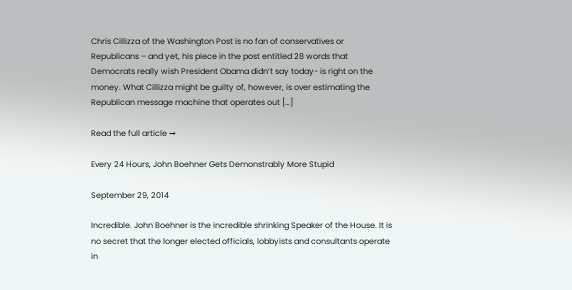Chris Cillizza of the Washington Post is no fan of conservatives or Republicans – and yet, his piece in the post entitled 28 words that Democrats really wish President Obama didn’t say today- is right on the money. What Cillizza might be guilty of, however, is over estimating the Republican message machine that operates out […]

Read the full article →

Every 24 Hours, John Boehner Gets Demonstrably More Stupid

September 29, 2014

Incredible. John Boehner is the incredible shrinking Speaker of the House. It is no secret that the longer elected officials, lobbyists and consultants operate in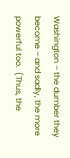Washington – the dumber they become – and sadly, the more powerful too.  (Thus, the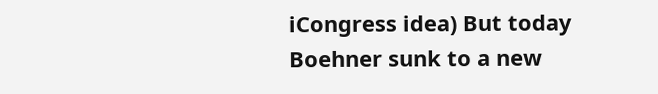iCongress idea) But today Boehner sunk to a new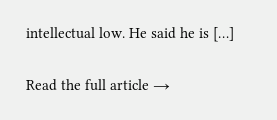intellectual low. He said he is […]

Read the full article →